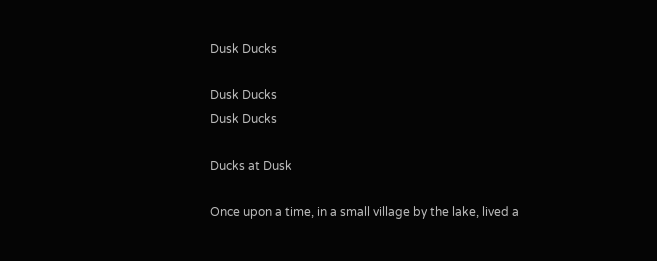Dusk Ducks

Dusk Ducks
Dusk Ducks

Ducks at Dusk

Once upon a time, in a small village by the lake, lived a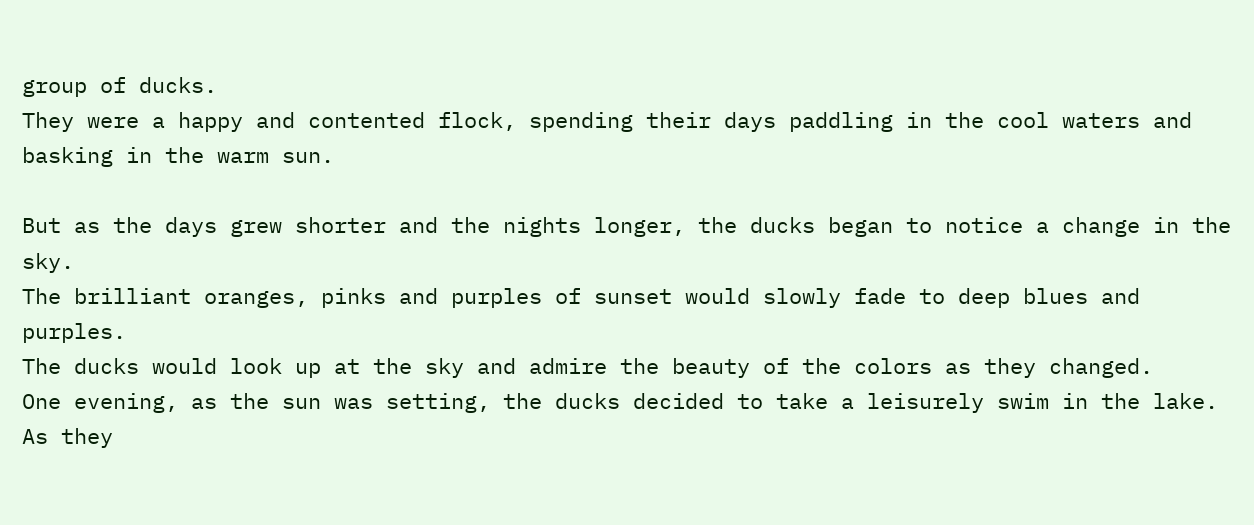group of ducks.
They were a happy and contented flock, spending their days paddling in the cool waters and basking in the warm sun.

But as the days grew shorter and the nights longer, the ducks began to notice a change in the sky.
The brilliant oranges, pinks and purples of sunset would slowly fade to deep blues and purples.
The ducks would look up at the sky and admire the beauty of the colors as they changed.
One evening, as the sun was setting, the ducks decided to take a leisurely swim in the lake.
As they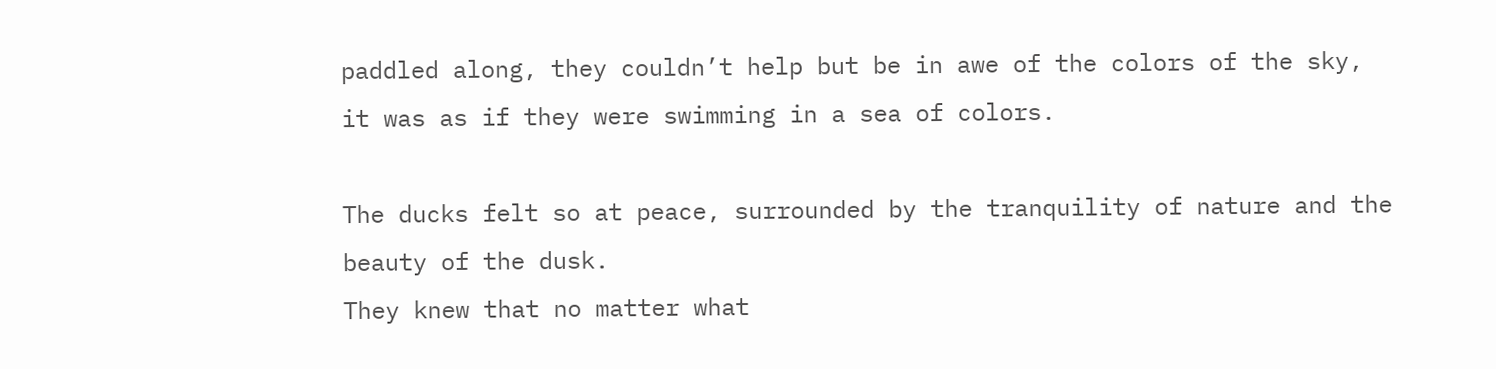paddled along, they couldn’t help but be in awe of the colors of the sky, it was as if they were swimming in a sea of colors.

The ducks felt so at peace, surrounded by the tranquility of nature and the beauty of the dusk.
They knew that no matter what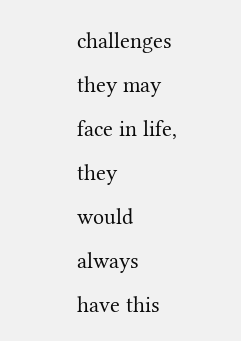challenges they may face in life, they would always have this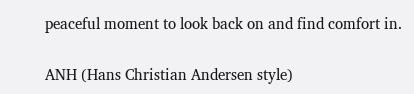peaceful moment to look back on and find comfort in.

ANH (Hans Christian Andersen style)